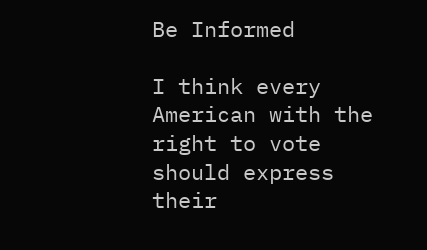Be Informed

I think every American with the right to vote should express their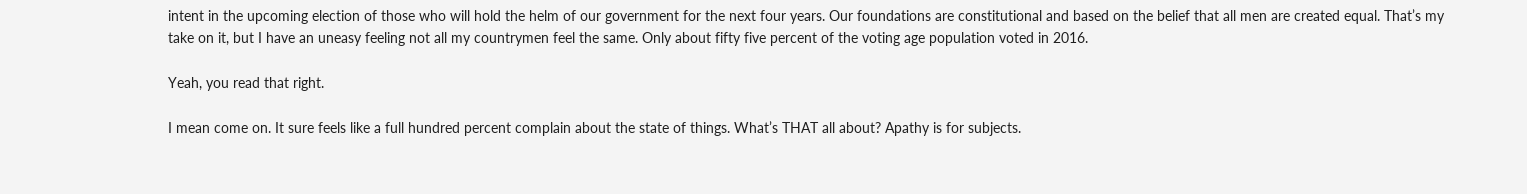intent in the upcoming election of those who will hold the helm of our government for the next four years. Our foundations are constitutional and based on the belief that all men are created equal. That’s my take on it, but I have an uneasy feeling not all my countrymen feel the same. Only about fifty five percent of the voting age population voted in 2016.

Yeah, you read that right.

I mean come on. It sure feels like a full hundred percent complain about the state of things. What’s THAT all about? Apathy is for subjects.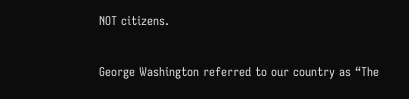NOT citizens.

George Washington referred to our country as “The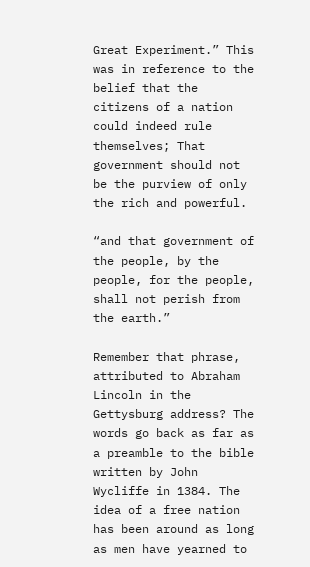Great Experiment.” This was in reference to the belief that the citizens of a nation could indeed rule themselves; That government should not be the purview of only the rich and powerful.

“and that government of the people, by the people, for the people, shall not perish from the earth.”

Remember that phrase, attributed to Abraham Lincoln in the Gettysburg address? The words go back as far as a preamble to the bible written by John Wycliffe in 1384. The idea of a free nation has been around as long as men have yearned to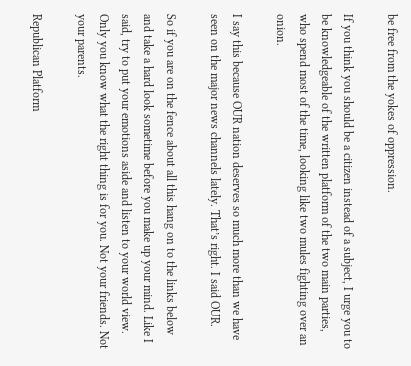be free from the yokes of oppression.

If you think you should be a citizen instead of a subject, I urge you to be knowledgeable of the written platform of the two main parties, who spend most of the time, looking like two mules fighting over an onion.

I say this because OUR nation deserves so much more than we have seen on the major news channels lately. That’s right. I said OUR.

So if you are on the fence about all this hang on to the links below and take a hard look sometime before you make up your mind. Like I said, try to put your emotions aside and listen to your world view. Only you know what the right thing is for you. Not your friends. Not your parents.

Republican Platform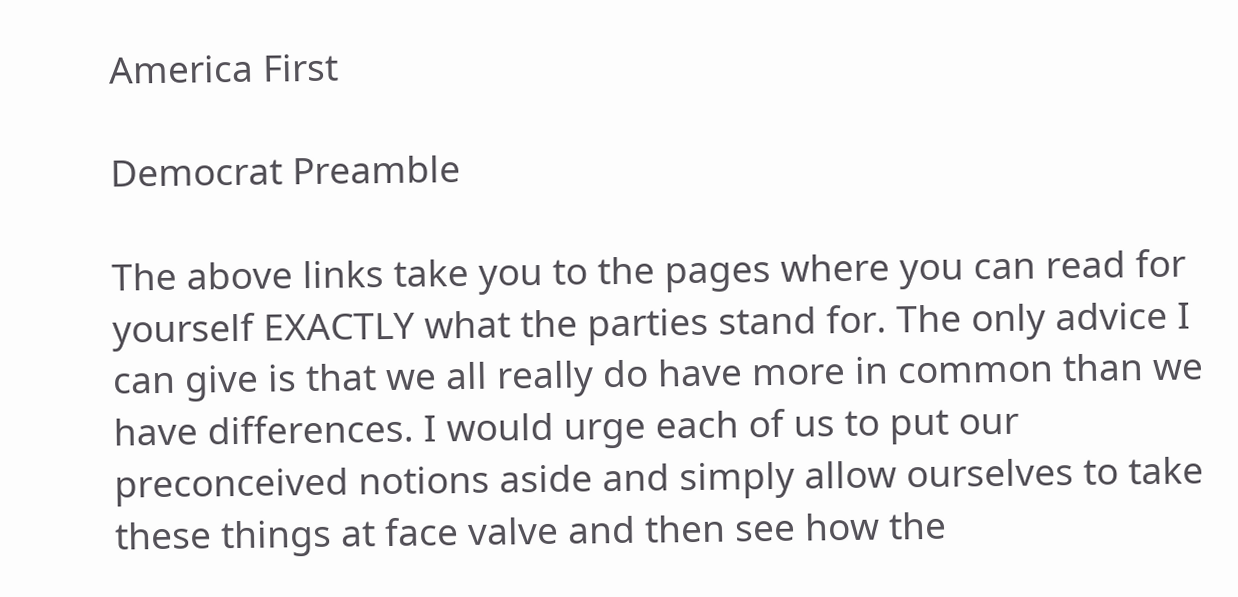America First

Democrat Preamble

The above links take you to the pages where you can read for yourself EXACTLY what the parties stand for. The only advice I can give is that we all really do have more in common than we have differences. I would urge each of us to put our preconceived notions aside and simply allow ourselves to take these things at face valve and then see how the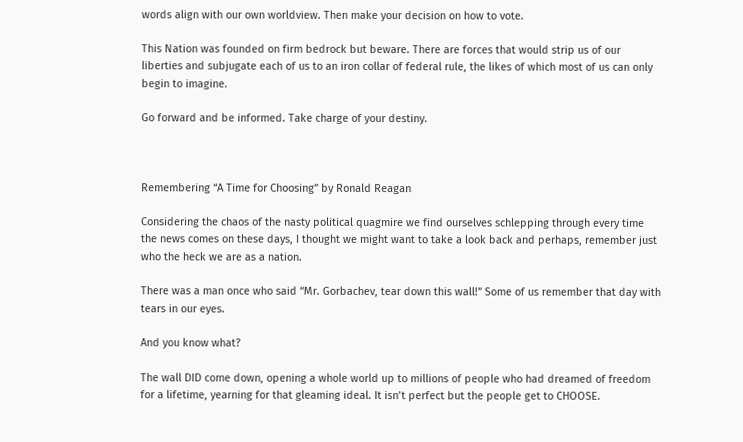words align with our own worldview. Then make your decision on how to vote.

This Nation was founded on firm bedrock but beware. There are forces that would strip us of our liberties and subjugate each of us to an iron collar of federal rule, the likes of which most of us can only begin to imagine.

Go forward and be informed. Take charge of your destiny.



Remembering “A Time for Choosing” by Ronald Reagan

Considering the chaos of the nasty political quagmire we find ourselves schlepping through every time the news comes on these days, I thought we might want to take a look back and perhaps, remember just who the heck we are as a nation.

There was a man once who said “Mr. Gorbachev, tear down this wall!” Some of us remember that day with tears in our eyes.

And you know what?

The wall DID come down, opening a whole world up to millions of people who had dreamed of freedom for a lifetime, yearning for that gleaming ideal. It isn’t perfect but the people get to CHOOSE.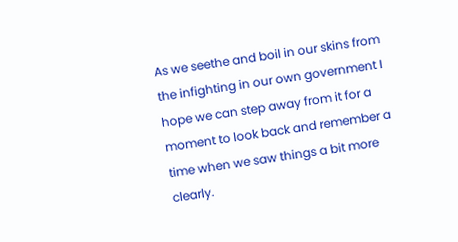As we seethe and boil in our skins from the infighting in our own government I hope we can step away from it for a moment to look back and remember a time when we saw things a bit more clearly.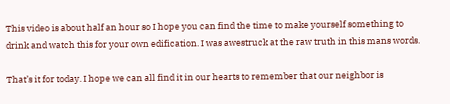This video is about half an hour so I hope you can find the time to make yourself something to drink and watch this for your own edification. I was awestruck at the raw truth in this mans words.

That’s it for today. I hope we can all find it in our hearts to remember that our neighbor is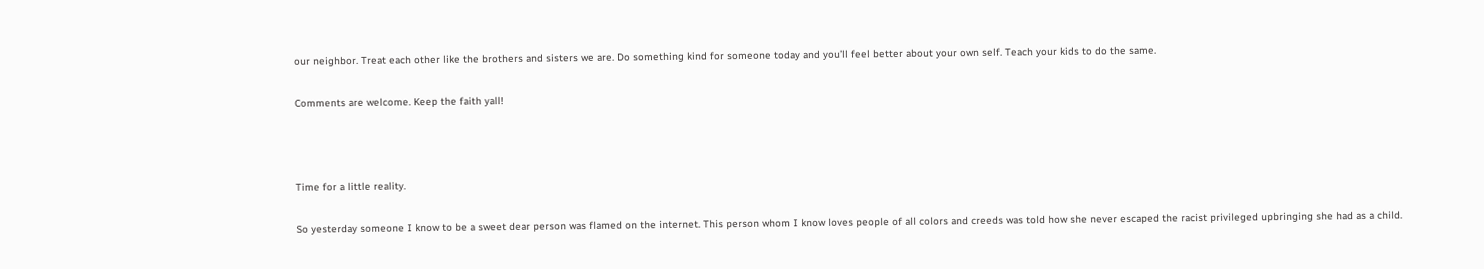our neighbor. Treat each other like the brothers and sisters we are. Do something kind for someone today and you’ll feel better about your own self. Teach your kids to do the same.

Comments are welcome. Keep the faith yall!



Time for a little reality.

So yesterday someone I know to be a sweet dear person was flamed on the internet. This person whom I know loves people of all colors and creeds was told how she never escaped the racist privileged upbringing she had as a child.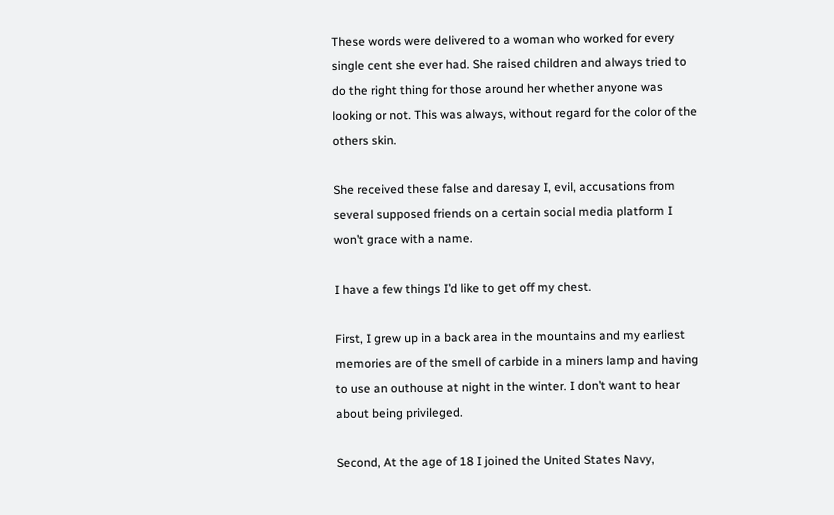These words were delivered to a woman who worked for every single cent she ever had. She raised children and always tried to do the right thing for those around her whether anyone was looking or not. This was always, without regard for the color of the others skin.

She received these false and daresay I, evil, accusations from several supposed friends on a certain social media platform I won’t grace with a name.

I have a few things I’d like to get off my chest.

First, I grew up in a back area in the mountains and my earliest memories are of the smell of carbide in a miners lamp and having to use an outhouse at night in the winter. I don’t want to hear about being privileged.

Second, At the age of 18 I joined the United States Navy,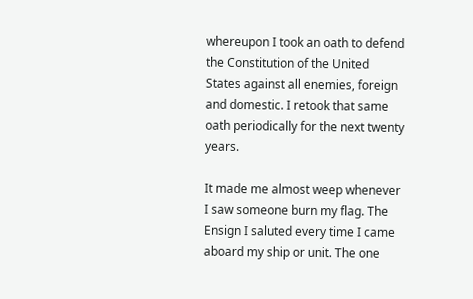whereupon I took an oath to defend the Constitution of the United States against all enemies, foreign and domestic. I retook that same oath periodically for the next twenty years.

It made me almost weep whenever I saw someone burn my flag. The Ensign I saluted every time I came aboard my ship or unit. The one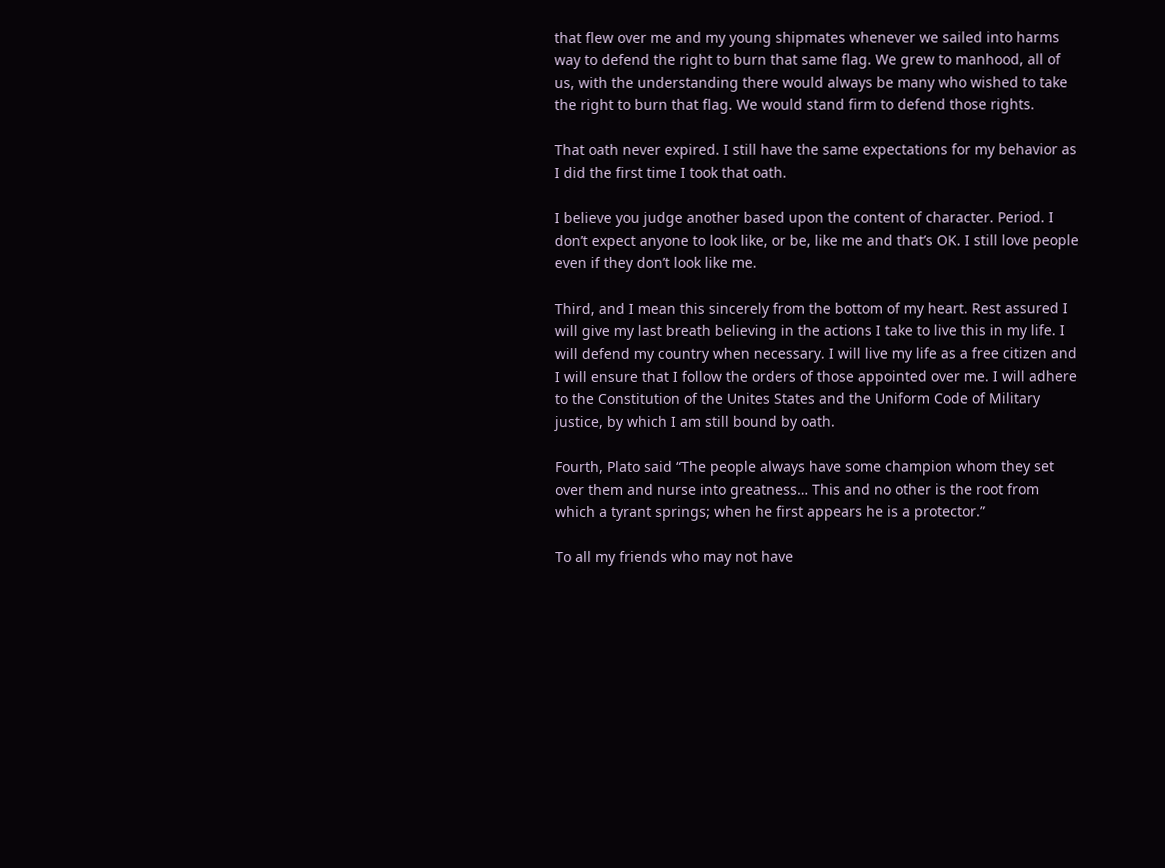that flew over me and my young shipmates whenever we sailed into harms way to defend the right to burn that same flag. We grew to manhood, all of us, with the understanding there would always be many who wished to take the right to burn that flag. We would stand firm to defend those rights.

That oath never expired. I still have the same expectations for my behavior as I did the first time I took that oath.

I believe you judge another based upon the content of character. Period. I don’t expect anyone to look like, or be, like me and that’s OK. I still love people even if they don’t look like me.

Third, and I mean this sincerely from the bottom of my heart. Rest assured I will give my last breath believing in the actions I take to live this in my life. I will defend my country when necessary. I will live my life as a free citizen and I will ensure that I follow the orders of those appointed over me. I will adhere to the Constitution of the Unites States and the Uniform Code of Military justice, by which I am still bound by oath.

Fourth, Plato said “The people always have some champion whom they set over them and nurse into greatness… This and no other is the root from which a tyrant springs; when he first appears he is a protector.”

To all my friends who may not have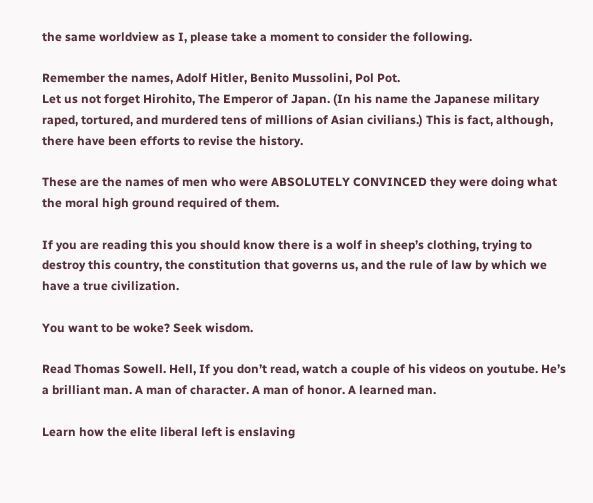the same worldview as I, please take a moment to consider the following.

Remember the names, Adolf Hitler, Benito Mussolini, Pol Pot.
Let us not forget Hirohito, The Emperor of Japan. (In his name the Japanese military raped, tortured, and murdered tens of millions of Asian civilians.) This is fact, although, there have been efforts to revise the history.

These are the names of men who were ABSOLUTELY CONVINCED they were doing what the moral high ground required of them.

If you are reading this you should know there is a wolf in sheep’s clothing, trying to destroy this country, the constitution that governs us, and the rule of law by which we have a true civilization.

You want to be woke? Seek wisdom.

Read Thomas Sowell. Hell, If you don’t read, watch a couple of his videos on youtube. He’s a brilliant man. A man of character. A man of honor. A learned man.

Learn how the elite liberal left is enslaving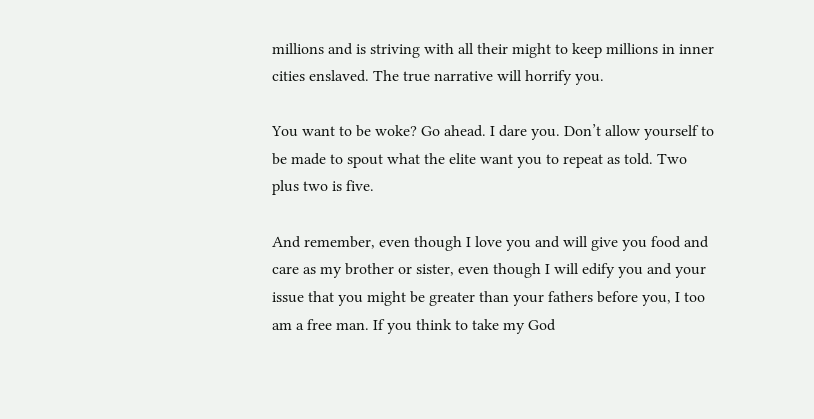millions and is striving with all their might to keep millions in inner cities enslaved. The true narrative will horrify you.

You want to be woke? Go ahead. I dare you. Don’t allow yourself to be made to spout what the elite want you to repeat as told. Two plus two is five.

And remember, even though I love you and will give you food and care as my brother or sister, even though I will edify you and your issue that you might be greater than your fathers before you, I too am a free man. If you think to take my God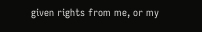given rights from me, or my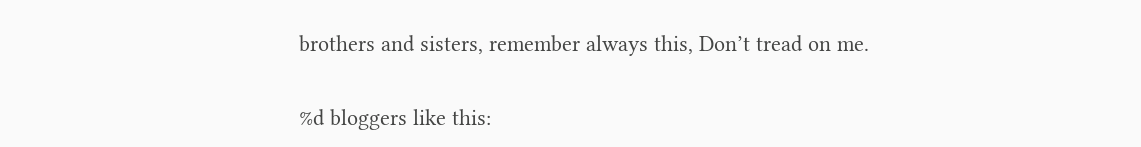brothers and sisters, remember always this, Don’t tread on me.

%d bloggers like this: